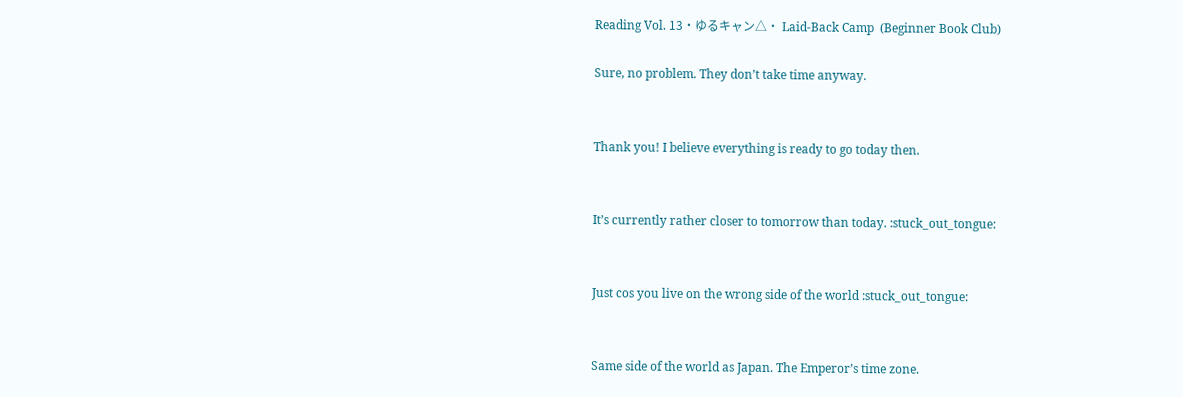Reading Vol. 13・ゆるキャン△・ Laid-Back Camp  (Beginner Book Club)

Sure, no problem. They don’t take time anyway.


Thank you! I believe everything is ready to go today then.


It’s currently rather closer to tomorrow than today. :stuck_out_tongue:


Just cos you live on the wrong side of the world :stuck_out_tongue:


Same side of the world as Japan. The Emperor’s time zone.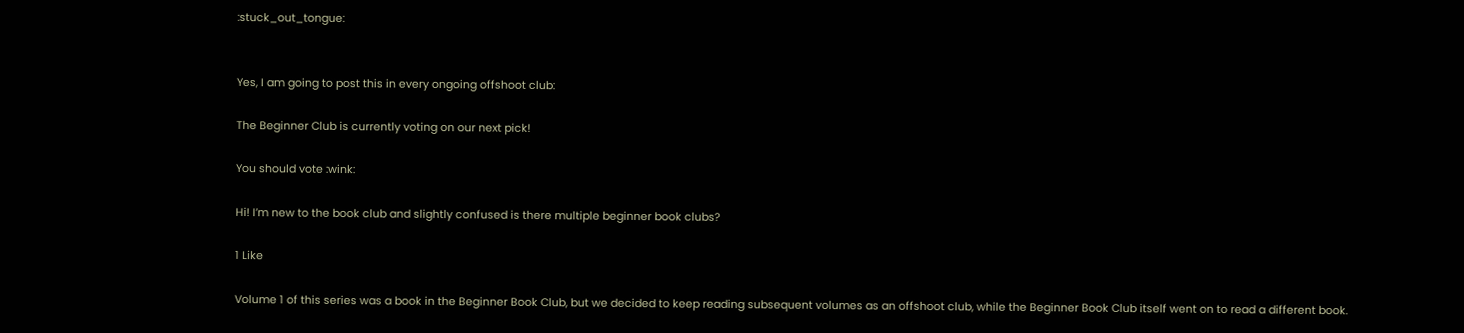:stuck_out_tongue:


Yes, I am going to post this in every ongoing offshoot club:

The Beginner Club is currently voting on our next pick!

You should vote :wink:

Hi! I’m new to the book club and slightly confused is there multiple beginner book clubs?

1 Like

Volume 1 of this series was a book in the Beginner Book Club, but we decided to keep reading subsequent volumes as an offshoot club, while the Beginner Book Club itself went on to read a different book.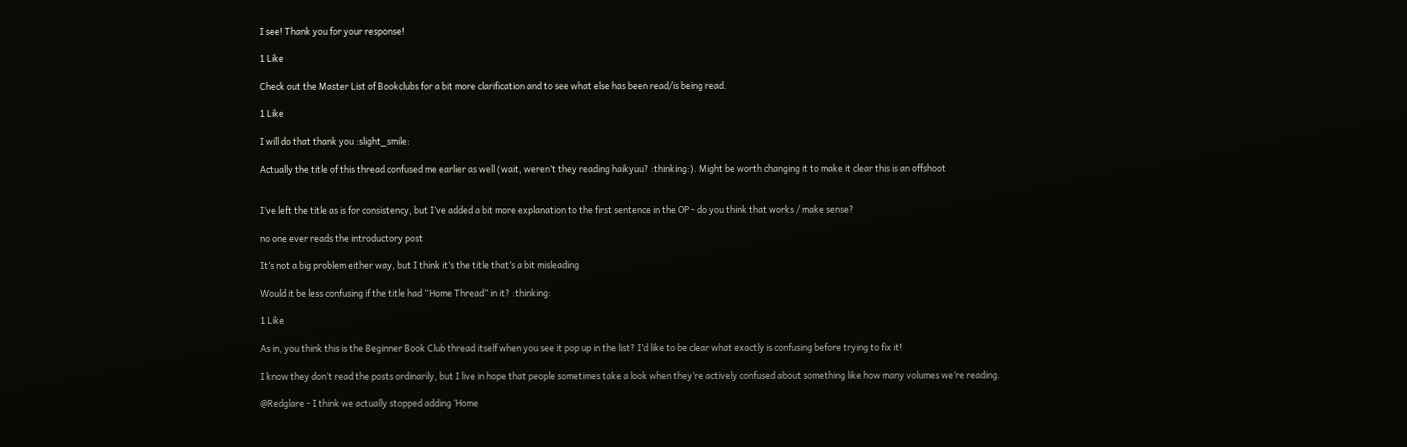I see! Thank you for your response!

1 Like

Check out the Master List of Bookclubs for a bit more clarification and to see what else has been read/is being read.

1 Like

I will do that thank you :slight_smile:

Actually the title of this thread confused me earlier as well (wait, weren’t they reading haikyuu? :thinking:). Might be worth changing it to make it clear this is an offshoot


I’ve left the title as is for consistency, but I’ve added a bit more explanation to the first sentence in the OP - do you think that works / make sense?

no one ever reads the introductory post

It’s not a big problem either way, but I think it’s the title that’s a bit misleading

Would it be less confusing if the title had “Home Thread” in it? :thinking:

1 Like

As in, you think this is the Beginner Book Club thread itself when you see it pop up in the list? I’d like to be clear what exactly is confusing before trying to fix it!

I know they don’t read the posts ordinarily, but I live in hope that people sometimes take a look when they’re actively confused about something like how many volumes we’re reading.

@Redglare - I think we actually stopped adding ‘Home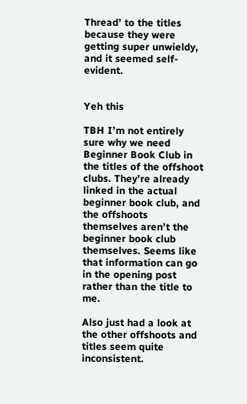Thread’ to the titles because they were getting super unwieldy, and it seemed self-evident.


Yeh this

TBH I’m not entirely sure why we need Beginner Book Club in the titles of the offshoot clubs. They’re already linked in the actual beginner book club, and the offshoots themselves aren’t the beginner book club themselves. Seems like that information can go in the opening post rather than the title to me.

Also just had a look at the other offshoots and titles seem quite inconsistent.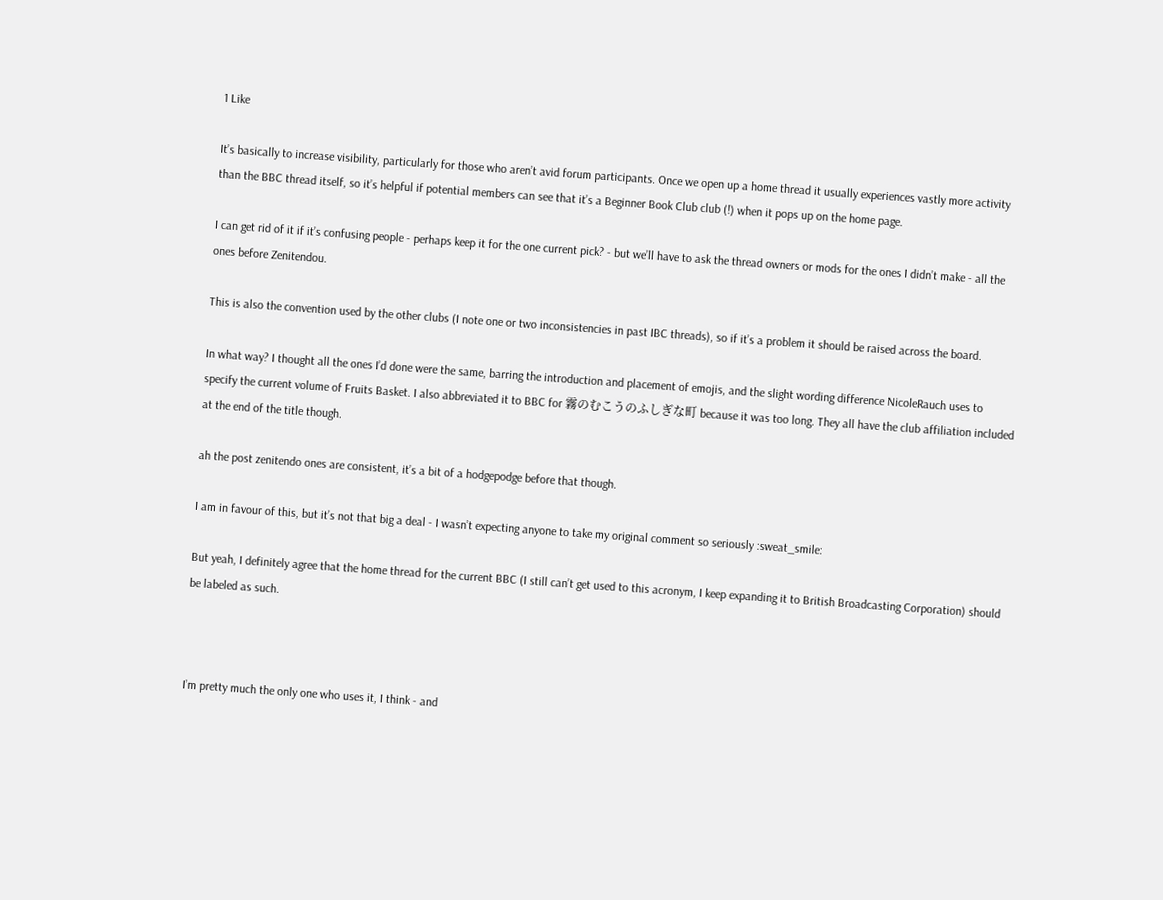1 Like

It’s basically to increase visibility, particularly for those who aren’t avid forum participants. Once we open up a home thread it usually experiences vastly more activity than the BBC thread itself, so it’s helpful if potential members can see that it’s a Beginner Book Club club (!) when it pops up on the home page.

I can get rid of it if it’s confusing people - perhaps keep it for the one current pick? - but we’ll have to ask the thread owners or mods for the ones I didn’t make - all the ones before Zenitendou.

This is also the convention used by the other clubs (I note one or two inconsistencies in past IBC threads), so if it’s a problem it should be raised across the board.

In what way? I thought all the ones I’d done were the same, barring the introduction and placement of emojis, and the slight wording difference NicoleRauch uses to specify the current volume of Fruits Basket. I also abbreviated it to BBC for 霧のむこうのふしぎな町 because it was too long. They all have the club affiliation included at the end of the title though.

ah the post zenitendo ones are consistent, it’s a bit of a hodgepodge before that though.

I am in favour of this, but it’s not that big a deal - I wasn’t expecting anyone to take my original comment so seriously :sweat_smile:

But yeah, I definitely agree that the home thread for the current BBC (I still can’t get used to this acronym, I keep expanding it to British Broadcasting Corporation) should be labeled as such.



I’m pretty much the only one who uses it, I think - and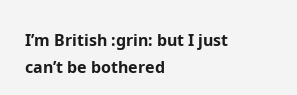I’m British :grin: but I just can’t be bothered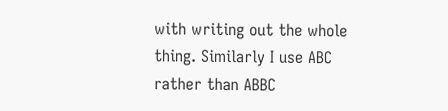with writing out the whole thing. Similarly I use ABC rather than ABBC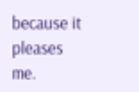because it pleases me.